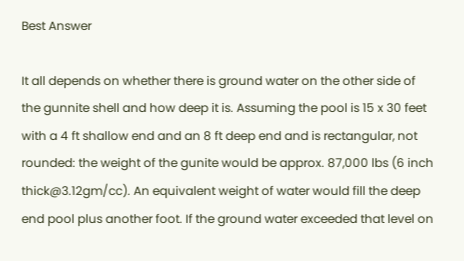Best Answer

It all depends on whether there is ground water on the other side of the gunnite shell and how deep it is. Assuming the pool is 15 x 30 feet with a 4 ft shallow end and an 8 ft deep end and is rectangular, not rounded: the weight of the gunite would be approx. 87,000 lbs (6 inch thick@3.12gm/cc). An equivalent weight of water would fill the deep end pool plus another foot. If the ground water exceeded that level on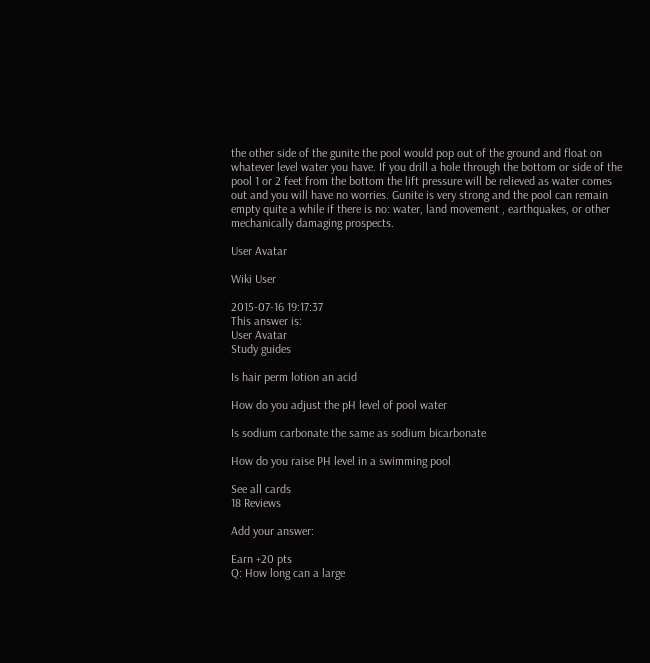the other side of the gunite the pool would pop out of the ground and float on whatever level water you have. If you drill a hole through the bottom or side of the pool 1 or 2 feet from the bottom the lift pressure will be relieved as water comes out and you will have no worries. Gunite is very strong and the pool can remain empty quite a while if there is no: water, land movement , earthquakes, or other mechanically damaging prospects.

User Avatar

Wiki User

2015-07-16 19:17:37
This answer is:
User Avatar
Study guides

Is hair perm lotion an acid

How do you adjust the pH level of pool water

Is sodium carbonate the same as sodium bicarbonate

How do you raise PH level in a swimming pool

See all cards
18 Reviews

Add your answer:

Earn +20 pts
Q: How long can a large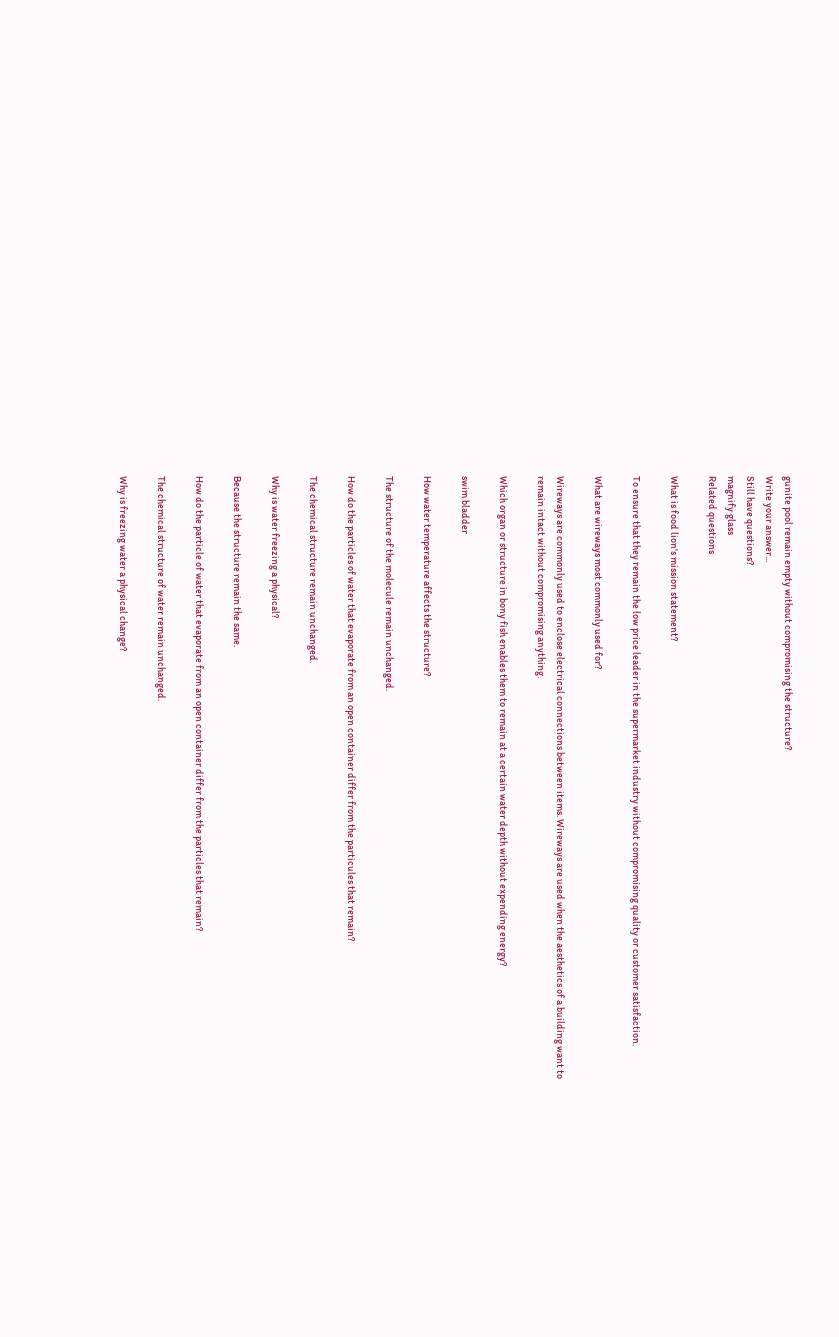gunite pool remain empty without compromising the structure?
Write your answer...
Still have questions?
magnify glass
Related questions

What is food lion's mission statement?

To ensure that they remain the low price leader in the supermarket industry without compromising quality or customer satisfaction.

What are wireways most commonly used for?

Wireways are commonly used to enclose electrical connections between items. Wireways are used when the aesthetics of a building want to remain intact without compromising anything.

Which organ or structure in bony fish enables them to remain at a certain water depth without expending energy?

swim bladder

How water temperature affects the structure?

The structure of the molecule remain unchanged.

How do the particles of water that evaporate from an open container differ from the particules that remain?

The chemical structure remain unchanged.

Why is water freezing a physical?

Because the structure remain the same.

How do the particle of water that evaporate from an open container differ from the particles that remain?

The chemical structure of water remain unchanged.

Why is freezing water a physical change?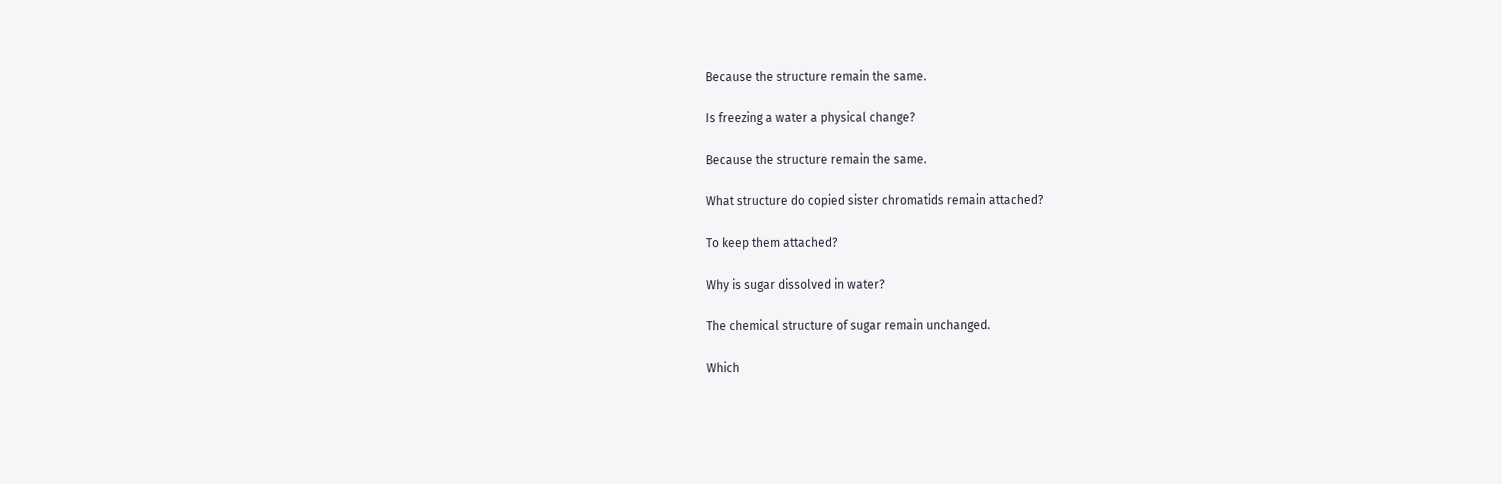Because the structure remain the same.

Is freezing a water a physical change?

Because the structure remain the same.

What structure do copied sister chromatids remain attached?

To keep them attached?

Why is sugar dissolved in water?

The chemical structure of sugar remain unchanged.

Which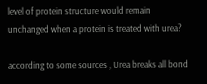level of protein structure would remain unchanged when a protein is treated with urea?

according to some sources , Urea breaks all bond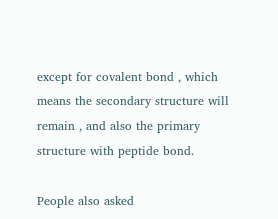except for covalent bond , which means the secondary structure will remain , and also the primary structure with peptide bond.

People also asked